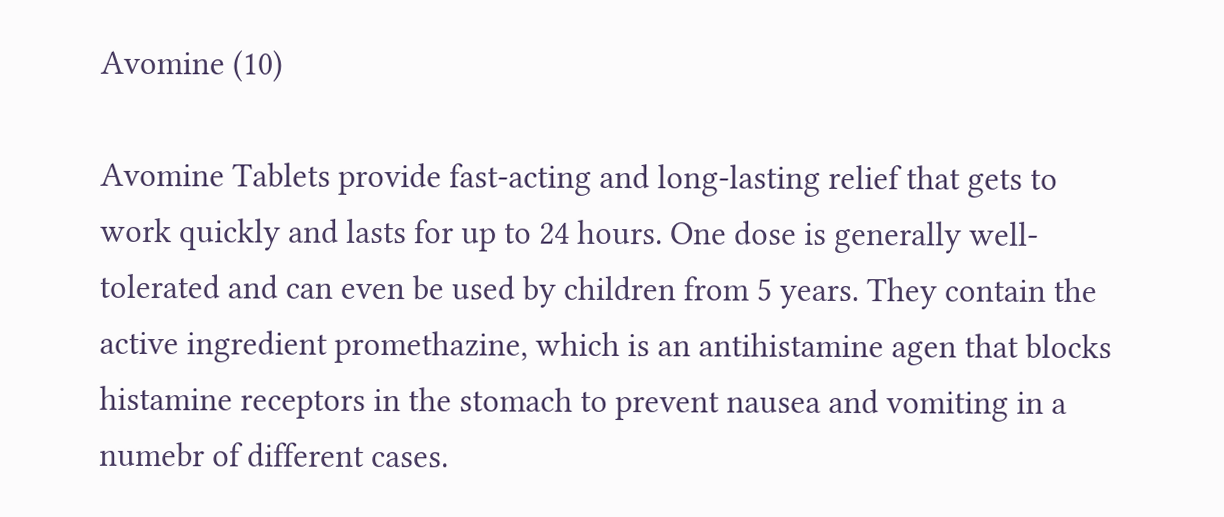Avomine (10)

Avomine Tablets provide fast-acting and long-lasting relief that gets to work quickly and lasts for up to 24 hours. One dose is generally well-tolerated and can even be used by children from 5 years. They contain the active ingredient promethazine, which is an antihistamine agen that blocks histamine receptors in the stomach to prevent nausea and vomiting in a numebr of different cases.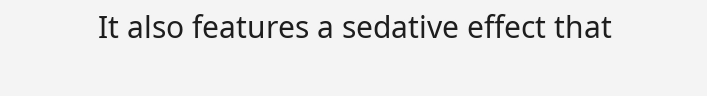It also features a sedative effect that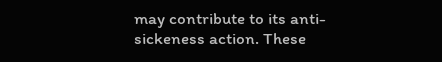may contribute to its anti-sickeness action. These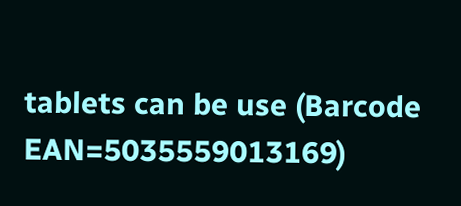tablets can be use (Barcode EAN=5035559013169)